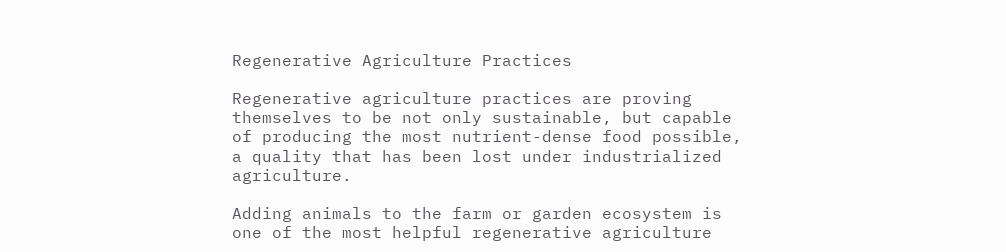Regenerative Agriculture Practices

Regenerative agriculture practices are proving themselves to be not only sustainable, but capable of producing the most nutrient-dense food possible, a quality that has been lost under industrialized agriculture.

Adding animals to the farm or garden ecosystem is one of the most helpful regenerative agriculture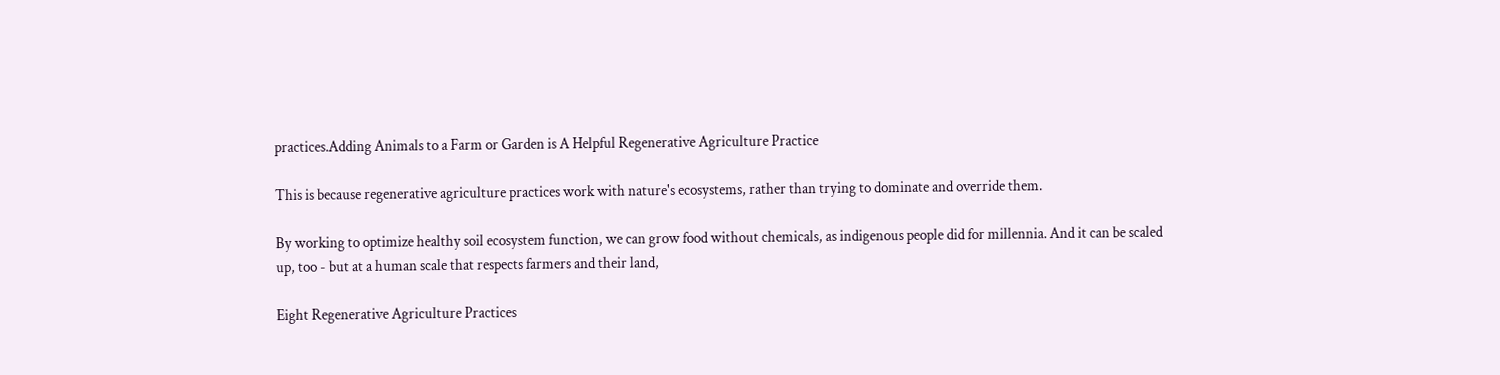practices.Adding Animals to a Farm or Garden is A Helpful Regenerative Agriculture Practice

This is because regenerative agriculture practices work with nature's ecosystems, rather than trying to dominate and override them.

By working to optimize healthy soil ecosystem function, we can grow food without chemicals, as indigenous people did for millennia. And it can be scaled up, too - but at a human scale that respects farmers and their land,

Eight Regenerative Agriculture Practices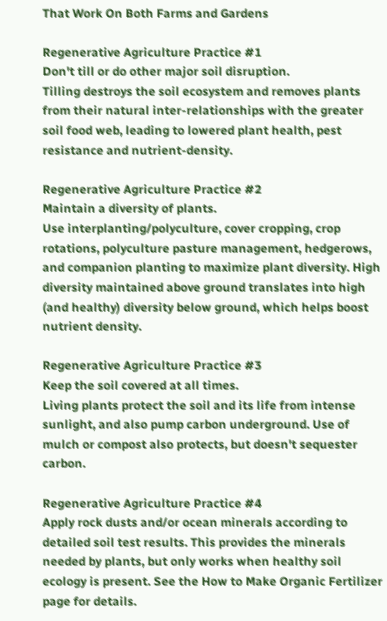That Work On Both Farms and Gardens

Regenerative Agriculture Practice #1
Don't till or do other major soil disruption.
Tilling destroys the soil ecosystem and removes plants from their natural inter-relationships with the greater soil food web, leading to lowered plant health, pest resistance and nutrient-density.

Regenerative Agriculture Practice #2
Maintain a diversity of plants.
Use interplanting/polyculture, cover cropping, crop rotations, polyculture pasture management, hedgerows, and companion planting to maximize plant diversity. High diversity maintained above ground translates into high (and healthy) diversity below ground, which helps boost nutrient density.

Regenerative Agriculture Practice #3
Keep the soil covered at all times.
Living plants protect the soil and its life from intense sunlight, and also pump carbon underground. Use of mulch or compost also protects, but doesn't sequester carbon.

Regenerative Agriculture Practice #4
Apply rock dusts and/or ocean minerals according to detailed soil test results. This provides the minerals needed by plants, but only works when healthy soil ecology is present. See the How to Make Organic Fertilizer page for details.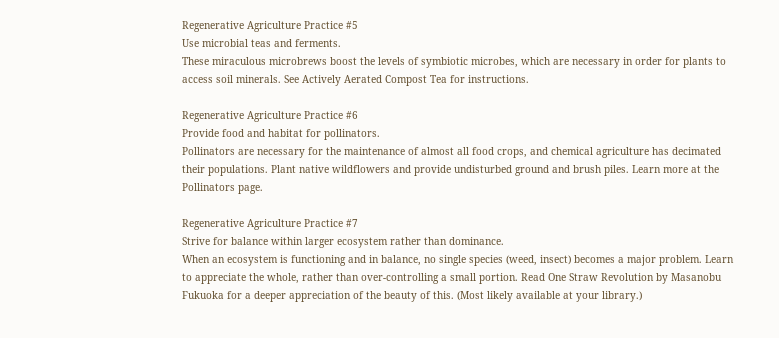Regenerative Agriculture Practice #5
Use microbial teas and ferments.
These miraculous microbrews boost the levels of symbiotic microbes, which are necessary in order for plants to access soil minerals. See Actively Aerated Compost Tea for instructions.

Regenerative Agriculture Practice #6
Provide food and habitat for pollinators.
Pollinators are necessary for the maintenance of almost all food crops, and chemical agriculture has decimated their populations. Plant native wildflowers and provide undisturbed ground and brush piles. Learn more at the Pollinators page.

Regenerative Agriculture Practice #7
Strive for balance within larger ecosystem rather than dominance.
When an ecosystem is functioning and in balance, no single species (weed, insect) becomes a major problem. Learn to appreciate the whole, rather than over-controlling a small portion. Read One Straw Revolution by Masanobu Fukuoka for a deeper appreciation of the beauty of this. (Most likely available at your library.)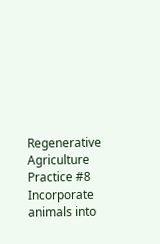Regenerative Agriculture Practice #8
Incorporate animals into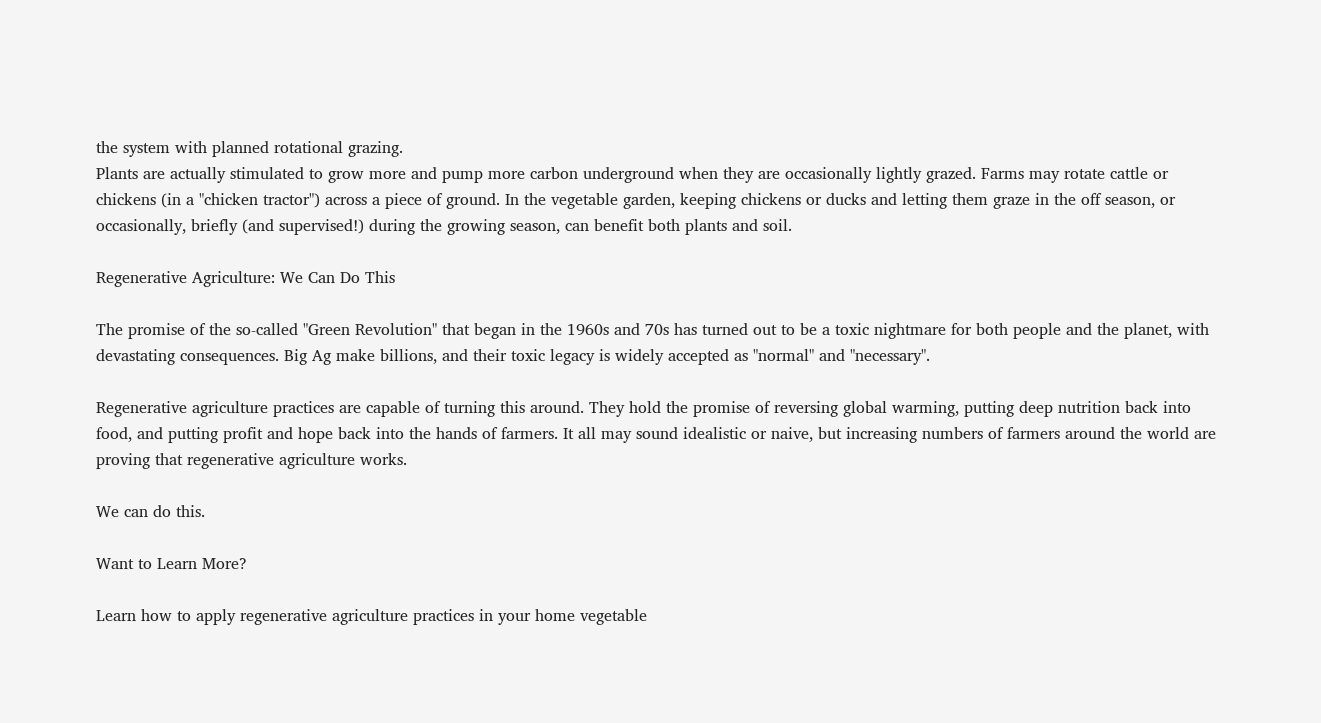the system with planned rotational grazing.
Plants are actually stimulated to grow more and pump more carbon underground when they are occasionally lightly grazed. Farms may rotate cattle or chickens (in a "chicken tractor") across a piece of ground. In the vegetable garden, keeping chickens or ducks and letting them graze in the off season, or occasionally, briefly (and supervised!) during the growing season, can benefit both plants and soil.

Regenerative Agriculture: We Can Do This

The promise of the so-called "Green Revolution" that began in the 1960s and 70s has turned out to be a toxic nightmare for both people and the planet, with devastating consequences. Big Ag make billions, and their toxic legacy is widely accepted as "normal" and "necessary".

Regenerative agriculture practices are capable of turning this around. They hold the promise of reversing global warming, putting deep nutrition back into food, and putting profit and hope back into the hands of farmers. It all may sound idealistic or naive, but increasing numbers of farmers around the world are proving that regenerative agriculture works.

We can do this.

Want to Learn More?

Learn how to apply regenerative agriculture practices in your home vegetable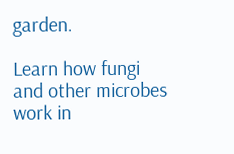garden.

Learn how fungi and other microbes work in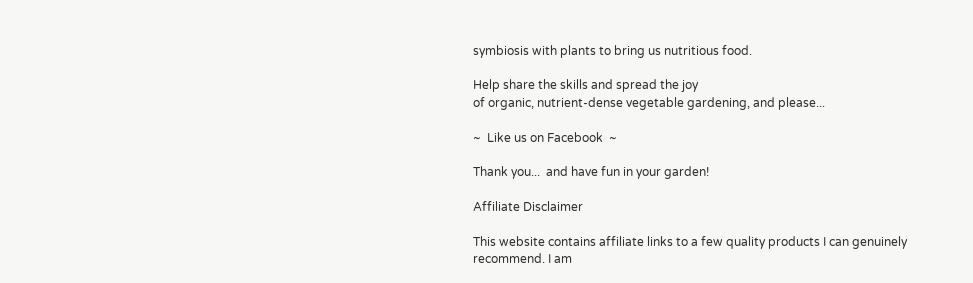symbiosis with plants to bring us nutritious food.

Help share the skills and spread the joy
of organic, nutrient-dense vegetable gardening, and please...

~  Like us on Facebook  ~

Thank you...  and have fun in your garden!

Affiliate Disclaimer

This website contains affiliate links to a few quality products I can genuinely recommend. I am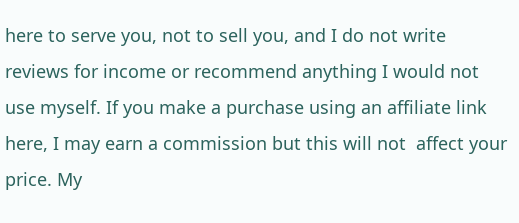here to serve you, not to sell you, and I do not write reviews for income or recommend anything I would not use myself. If you make a purchase using an affiliate link here, I may earn a commission but this will not  affect your price. My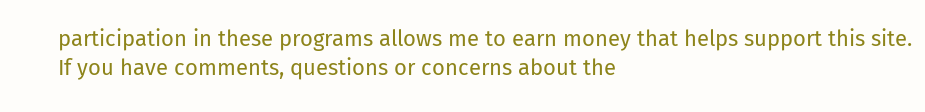participation in these programs allows me to earn money that helps support this site. If you have comments, questions or concerns about the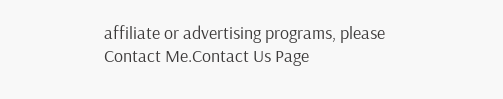affiliate or advertising programs, please Contact Me.Contact Us Page